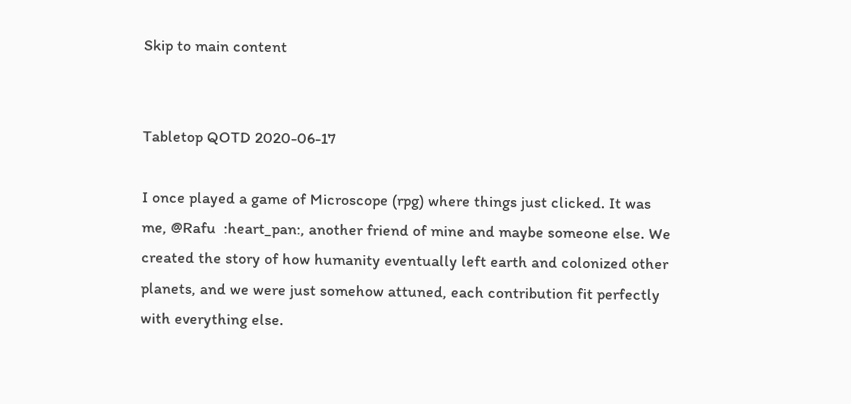Skip to main content


Tabletop QOTD 2020-06-17

I once played a game of Microscope (rpg) where things just clicked. It was me, @Rafu  :heart_pan:, another friend of mine and maybe someone else. We created the story of how humanity eventually left earth and colonized other planets, and we were just somehow attuned, each contribution fit perfectly with everything else.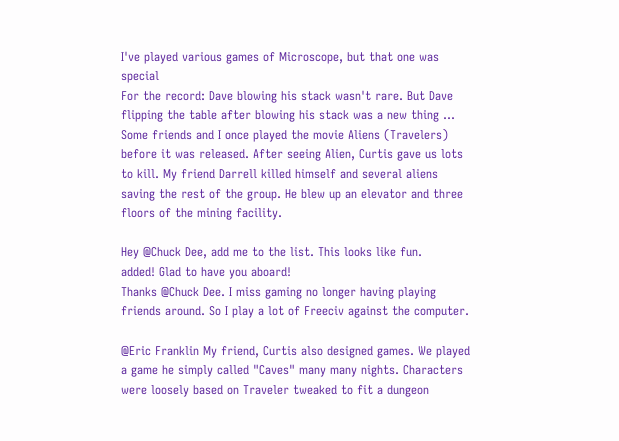I've played various games of Microscope, but that one was special
For the record: Dave blowing his stack wasn't rare. But Dave flipping the table after blowing his stack was a new thing ...
Some friends and I once played the movie Aliens (Travelers) before it was released. After seeing Alien, Curtis gave us lots to kill. My friend Darrell killed himself and several aliens saving the rest of the group. He blew up an elevator and three floors of the mining facility.

Hey @Chuck Dee, add me to the list. This looks like fun.
added! Glad to have you aboard!
Thanks @Chuck Dee. I miss gaming no longer having playing friends around. So I play a lot of Freeciv against the computer.

@Eric Franklin My friend, Curtis also designed games. We played a game he simply called "Caves" many many nights. Characters were loosely based on Traveler tweaked to fit a dungeon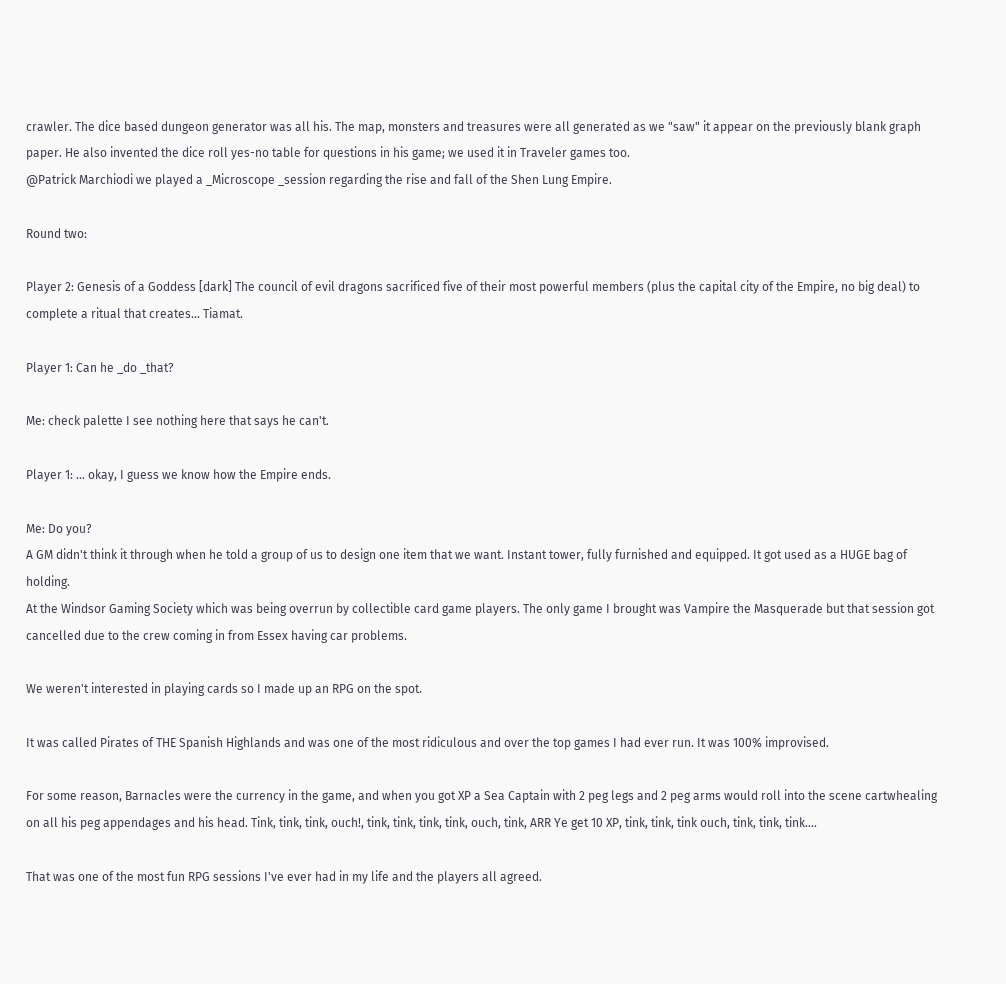crawler. The dice based dungeon generator was all his. The map, monsters and treasures were all generated as we "saw" it appear on the previously blank graph paper. He also invented the dice roll yes-no table for questions in his game; we used it in Traveler games too.
@Patrick Marchiodi we played a _Microscope _session regarding the rise and fall of the Shen Lung Empire.

Round two:

Player 2: Genesis of a Goddess [dark] The council of evil dragons sacrificed five of their most powerful members (plus the capital city of the Empire, no big deal) to complete a ritual that creates... Tiamat.

Player 1: Can he _do _that?

Me: check palette I see nothing here that says he can't.

Player 1: ... okay, I guess we know how the Empire ends.

Me: Do you?
A GM didn't think it through when he told a group of us to design one item that we want. Instant tower, fully furnished and equipped. It got used as a HUGE bag of holding.
At the Windsor Gaming Society which was being overrun by collectible card game players. The only game I brought was Vampire the Masquerade but that session got cancelled due to the crew coming in from Essex having car problems.

We weren't interested in playing cards so I made up an RPG on the spot.

It was called Pirates of THE Spanish Highlands and was one of the most ridiculous and over the top games I had ever run. It was 100% improvised.

For some reason, Barnacles were the currency in the game, and when you got XP a Sea Captain with 2 peg legs and 2 peg arms would roll into the scene cartwhealing on all his peg appendages and his head. Tink, tink, tink, ouch!, tink, tink, tink, tink, ouch, tink, ARR Ye get 10 XP, tink, tink, tink ouch, tink, tink, tink....

That was one of the most fun RPG sessions I've ever had in my life and the players all agreed.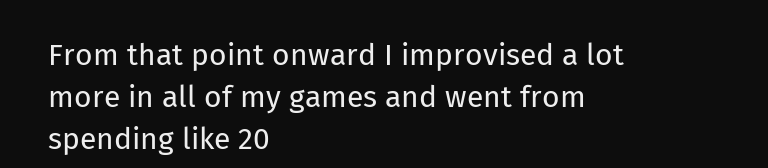From that point onward I improvised a lot more in all of my games and went from spending like 20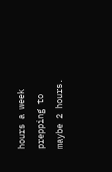hours a week prepping to maybe 2 hours.